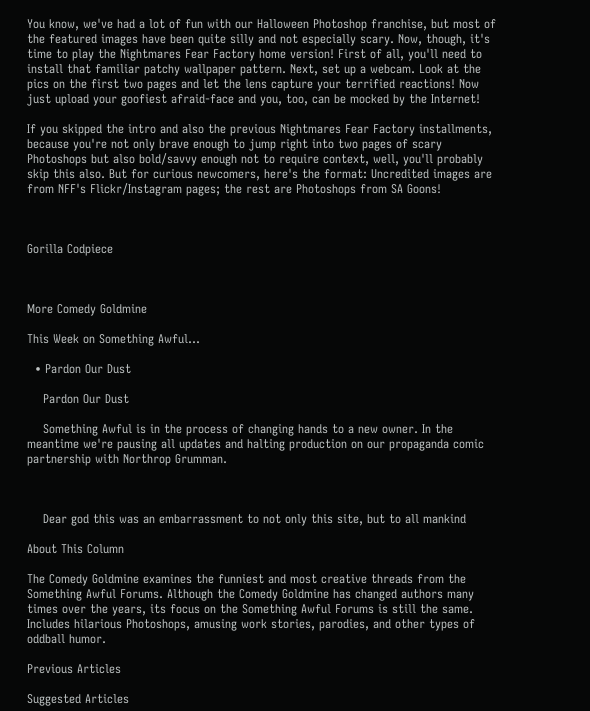You know, we've had a lot of fun with our Halloween Photoshop franchise, but most of the featured images have been quite silly and not especially scary. Now, though, it's time to play the Nightmares Fear Factory home version! First of all, you'll need to install that familiar patchy wallpaper pattern. Next, set up a webcam. Look at the pics on the first two pages and let the lens capture your terrified reactions! Now just upload your goofiest afraid-face and you, too, can be mocked by the Internet!

If you skipped the intro and also the previous Nightmares Fear Factory installments, because you're not only brave enough to jump right into two pages of scary Photoshops but also bold/savvy enough not to require context, well, you'll probably skip this also. But for curious newcomers, here's the format: Uncredited images are from NFF's Flickr/Instagram pages; the rest are Photoshops from SA Goons!



Gorilla Codpiece



More Comedy Goldmine

This Week on Something Awful...

  • Pardon Our Dust

    Pardon Our Dust

    Something Awful is in the process of changing hands to a new owner. In the meantime we're pausing all updates and halting production on our propaganda comic partnership with Northrop Grumman.



    Dear god this was an embarrassment to not only this site, but to all mankind

About This Column

The Comedy Goldmine examines the funniest and most creative threads from the Something Awful Forums. Although the Comedy Goldmine has changed authors many times over the years, its focus on the Something Awful Forums is still the same. Includes hilarious Photoshops, amusing work stories, parodies, and other types of oddball humor.

Previous Articles

Suggested Articles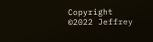Copyright ©2022 Jeffrey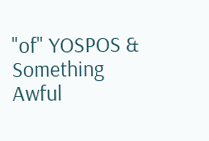"of" YOSPOS & Something Awful